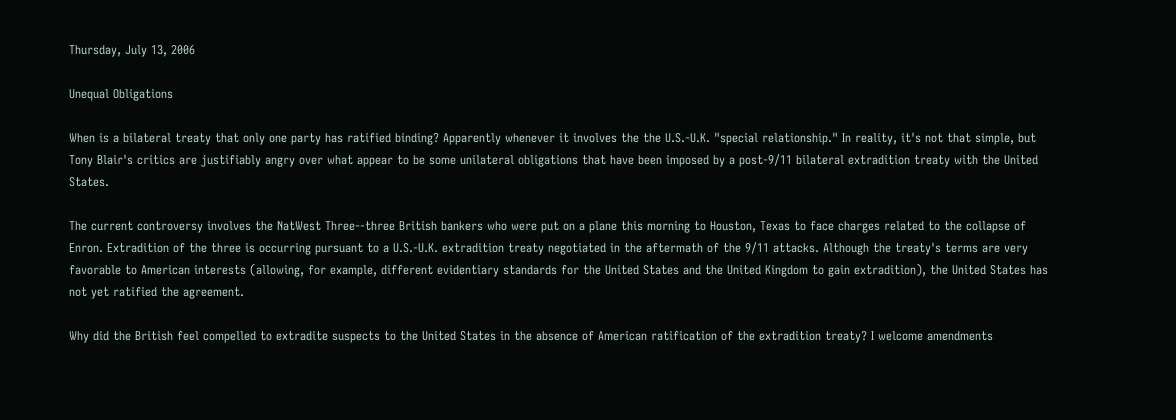Thursday, July 13, 2006

Unequal Obligations

When is a bilateral treaty that only one party has ratified binding? Apparently whenever it involves the the U.S.-U.K. "special relationship." In reality, it's not that simple, but Tony Blair's critics are justifiably angry over what appear to be some unilateral obligations that have been imposed by a post-9/11 bilateral extradition treaty with the United States.

The current controversy involves the NatWest Three--three British bankers who were put on a plane this morning to Houston, Texas to face charges related to the collapse of Enron. Extradition of the three is occurring pursuant to a U.S.-U.K. extradition treaty negotiated in the aftermath of the 9/11 attacks. Although the treaty's terms are very favorable to American interests (allowing, for example, different evidentiary standards for the United States and the United Kingdom to gain extradition), the United States has not yet ratified the agreement.

Why did the British feel compelled to extradite suspects to the United States in the absence of American ratification of the extradition treaty? I welcome amendments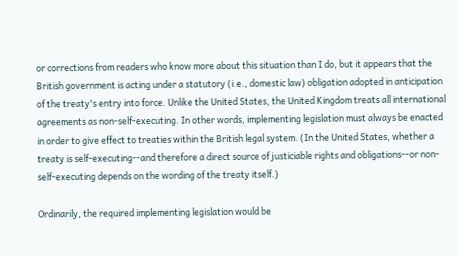or corrections from readers who know more about this situation than I do, but it appears that the British government is acting under a statutory (i.e., domestic law) obligation adopted in anticipation of the treaty's entry into force. Unlike the United States, the United Kingdom treats all international agreements as non-self-executing. In other words, implementing legislation must always be enacted in order to give effect to treaties within the British legal system. (In the United States, whether a treaty is self-executing--and therefore a direct source of justiciable rights and obligations--or non-self-executing depends on the wording of the treaty itself.)

Ordinarily, the required implementing legislation would be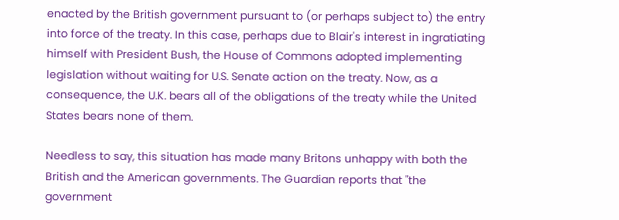enacted by the British government pursuant to (or perhaps subject to) the entry into force of the treaty. In this case, perhaps due to Blair's interest in ingratiating himself with President Bush, the House of Commons adopted implementing legislation without waiting for U.S. Senate action on the treaty. Now, as a consequence, the U.K. bears all of the obligations of the treaty while the United States bears none of them.

Needless to say, this situation has made many Britons unhappy with both the British and the American governments. The Guardian reports that "the government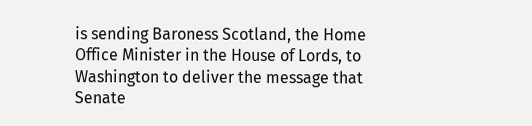is sending Baroness Scotland, the Home Office Minister in the House of Lords, to Washington to deliver the message that Senate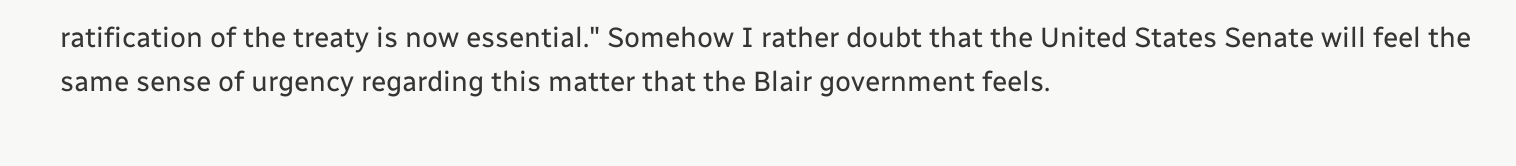ratification of the treaty is now essential." Somehow I rather doubt that the United States Senate will feel the same sense of urgency regarding this matter that the Blair government feels.